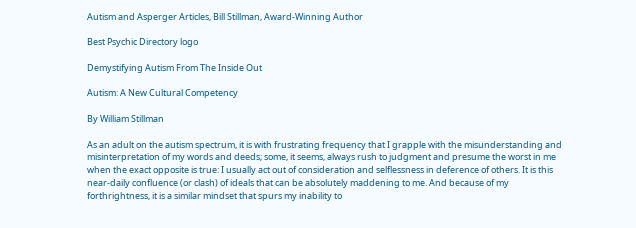Autism and Asperger Articles, Bill Stillman, Award-Winning Author

Best Psychic Directory logo

Demystifying Autism From The Inside Out

Autism: A New Cultural Competency

By William Stillman

As an adult on the autism spectrum, it is with frustrating frequency that I grapple with the misunderstanding and misinterpretation of my words and deeds; some, it seems, always rush to judgment and presume the worst in me when the exact opposite is true: I usually act out of consideration and selflessness in deference of others. It is this near-daily confluence (or clash) of ideals that can be absolutely maddening to me. And because of my forthrightness, it is a similar mindset that spurs my inability to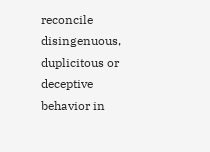reconcile disingenuous, duplicitous or deceptive behavior in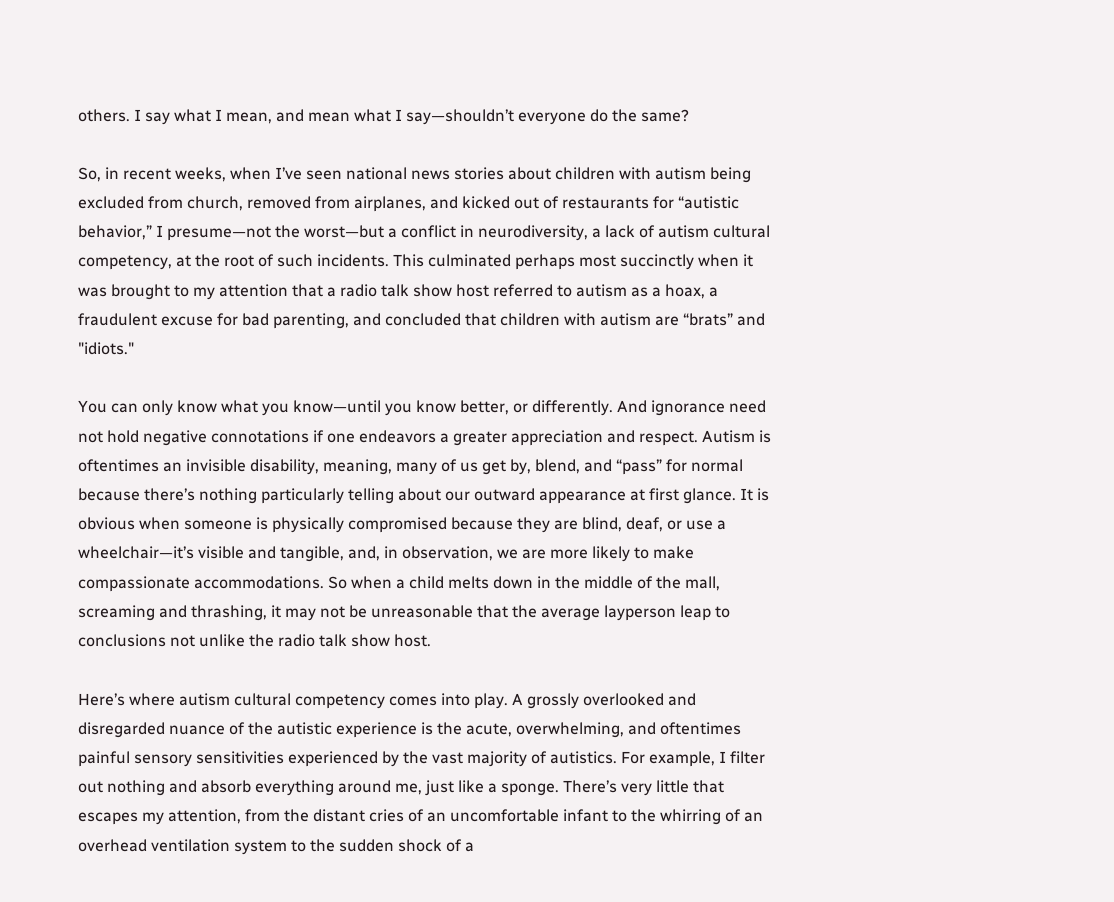others. I say what I mean, and mean what I say—shouldn’t everyone do the same?

So, in recent weeks, when I’ve seen national news stories about children with autism being excluded from church, removed from airplanes, and kicked out of restaurants for “autistic behavior,” I presume—not the worst—but a conflict in neurodiversity, a lack of autism cultural competency, at the root of such incidents. This culminated perhaps most succinctly when it was brought to my attention that a radio talk show host referred to autism as a hoax, a fraudulent excuse for bad parenting, and concluded that children with autism are “brats” and "idiots."

You can only know what you know—until you know better, or differently. And ignorance need not hold negative connotations if one endeavors a greater appreciation and respect. Autism is oftentimes an invisible disability, meaning, many of us get by, blend, and “pass” for normal because there’s nothing particularly telling about our outward appearance at first glance. It is obvious when someone is physically compromised because they are blind, deaf, or use a wheelchair—it’s visible and tangible, and, in observation, we are more likely to make compassionate accommodations. So when a child melts down in the middle of the mall, screaming and thrashing, it may not be unreasonable that the average layperson leap to conclusions not unlike the radio talk show host.

Here’s where autism cultural competency comes into play. A grossly overlooked and disregarded nuance of the autistic experience is the acute, overwhelming, and oftentimes painful sensory sensitivities experienced by the vast majority of autistics. For example, I filter out nothing and absorb everything around me, just like a sponge. There’s very little that escapes my attention, from the distant cries of an uncomfortable infant to the whirring of an overhead ventilation system to the sudden shock of a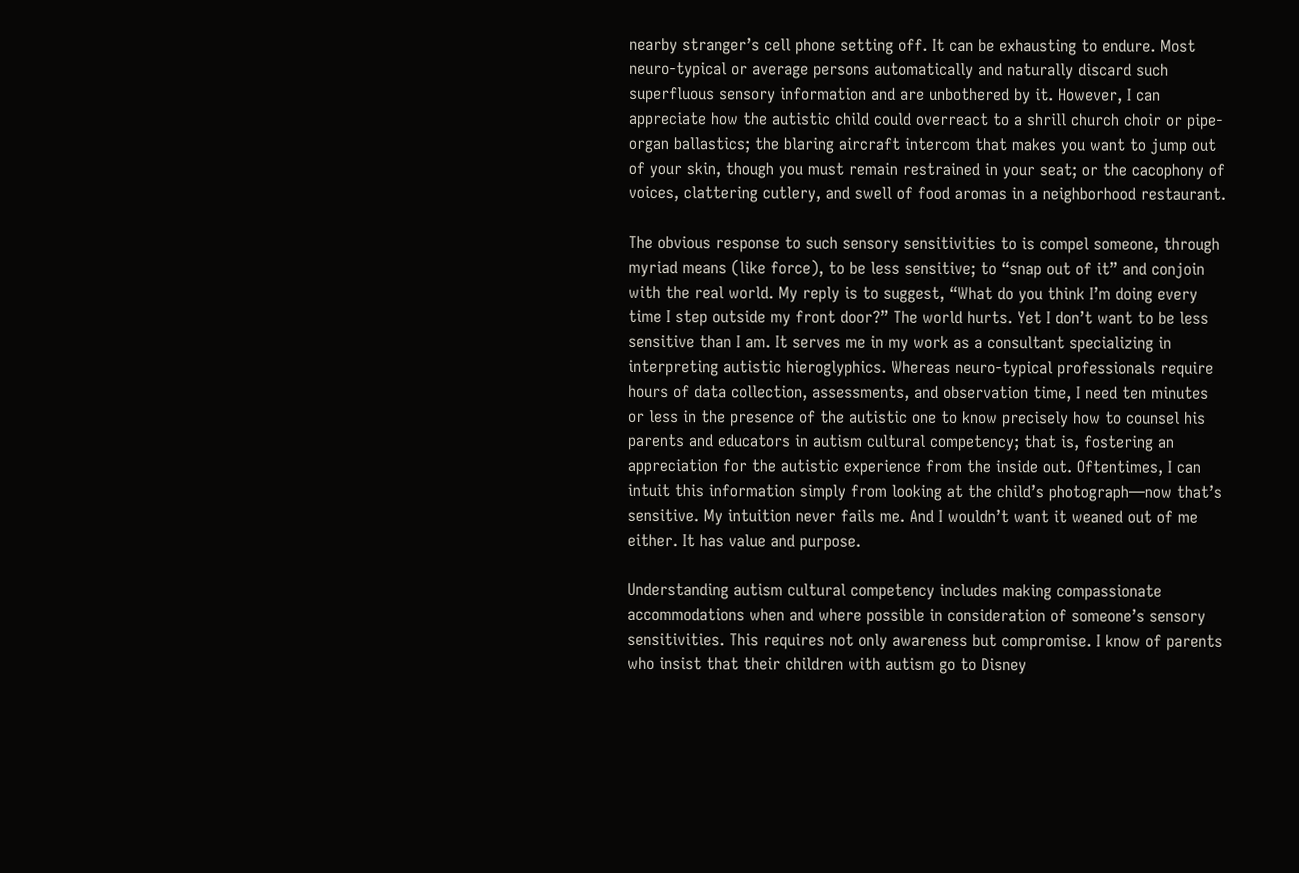nearby stranger’s cell phone setting off. It can be exhausting to endure. Most neuro-typical or average persons automatically and naturally discard such superfluous sensory information and are unbothered by it. However, I can appreciate how the autistic child could overreact to a shrill church choir or pipe-organ ballastics; the blaring aircraft intercom that makes you want to jump out of your skin, though you must remain restrained in your seat; or the cacophony of voices, clattering cutlery, and swell of food aromas in a neighborhood restaurant.

The obvious response to such sensory sensitivities to is compel someone, through myriad means (like force), to be less sensitive; to “snap out of it” and conjoin with the real world. My reply is to suggest, “What do you think I’m doing every time I step outside my front door?” The world hurts. Yet I don’t want to be less sensitive than I am. It serves me in my work as a consultant specializing in interpreting autistic hieroglyphics. Whereas neuro-typical professionals require hours of data collection, assessments, and observation time, I need ten minutes or less in the presence of the autistic one to know precisely how to counsel his parents and educators in autism cultural competency; that is, fostering an appreciation for the autistic experience from the inside out. Oftentimes, I can intuit this information simply from looking at the child’s photograph—now that’s sensitive. My intuition never fails me. And I wouldn’t want it weaned out of me either. It has value and purpose.

Understanding autism cultural competency includes making compassionate accommodations when and where possible in consideration of someone’s sensory sensitivities. This requires not only awareness but compromise. I know of parents who insist that their children with autism go to Disney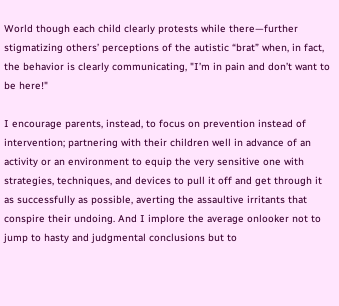World though each child clearly protests while there—further stigmatizing others’ perceptions of the autistic “brat” when, in fact, the behavior is clearly communicating, "I’m in pain and don’t want to be here!"

I encourage parents, instead, to focus on prevention instead of intervention; partnering with their children well in advance of an activity or an environment to equip the very sensitive one with strategies, techniques, and devices to pull it off and get through it as successfully as possible, averting the assaultive irritants that conspire their undoing. And I implore the average onlooker not to jump to hasty and judgmental conclusions but to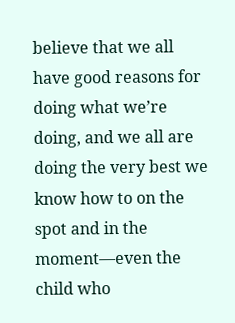believe that we all have good reasons for doing what we’re doing, and we all are doing the very best we know how to on the spot and in the moment—even the child who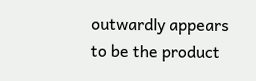outwardly appears to be the product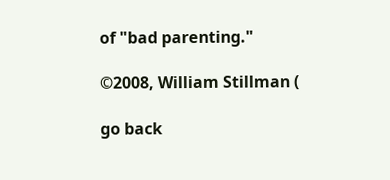of "bad parenting."

©2008, William Stillman (

go back